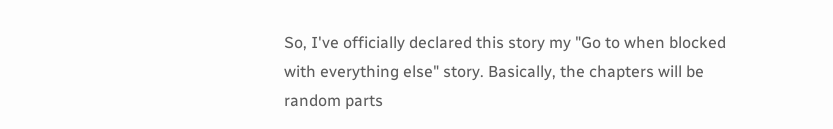So, I've officially declared this story my "Go to when blocked with everything else" story. Basically, the chapters will be random parts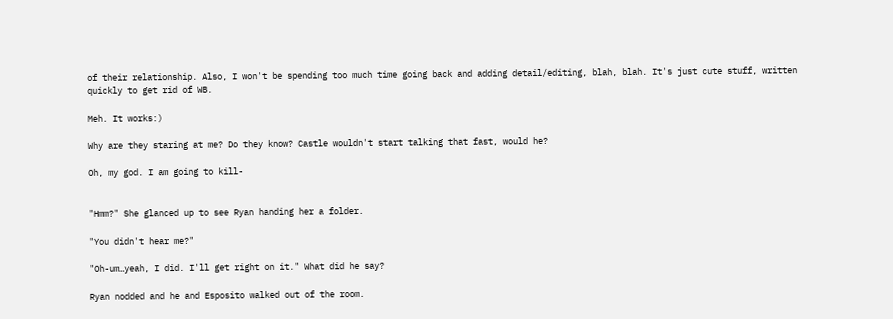of their relationship. Also, I won't be spending too much time going back and adding detail/editing, blah, blah. It's just cute stuff, written quickly to get rid of WB.

Meh. It works:)

Why are they staring at me? Do they know? Castle wouldn't start talking that fast, would he?

Oh, my god. I am going to kill-


"Hmm?" She glanced up to see Ryan handing her a folder.

"You didn't hear me?"

"Oh-um…yeah, I did. I'll get right on it." What did he say?

Ryan nodded and he and Esposito walked out of the room.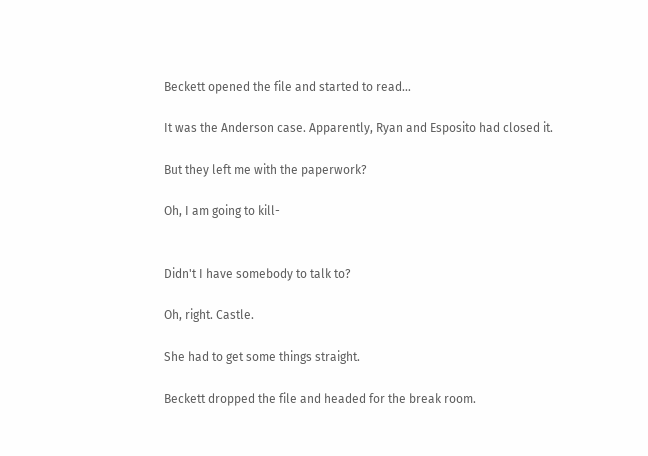Beckett opened the file and started to read…

It was the Anderson case. Apparently, Ryan and Esposito had closed it.

But they left me with the paperwork?

Oh, I am going to kill-


Didn't I have somebody to talk to?

Oh, right. Castle.

She had to get some things straight.

Beckett dropped the file and headed for the break room.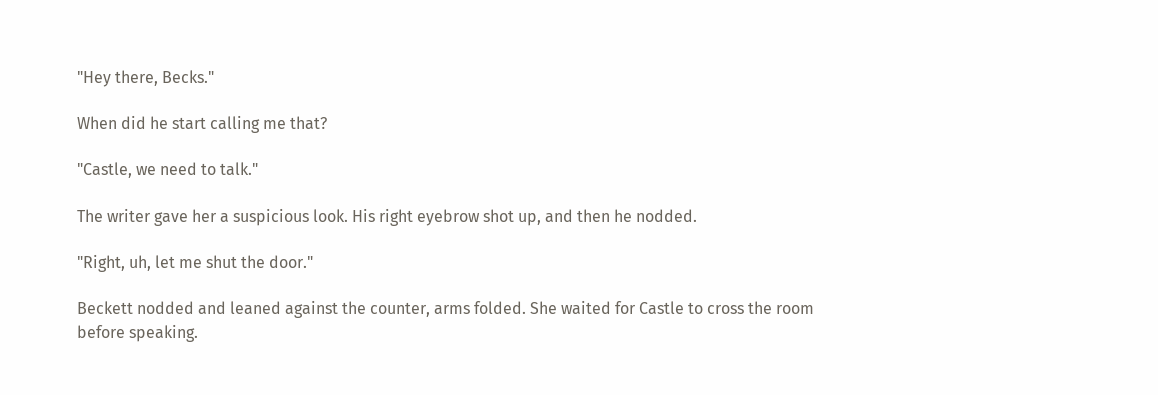"Hey there, Becks."

When did he start calling me that?

"Castle, we need to talk."

The writer gave her a suspicious look. His right eyebrow shot up, and then he nodded.

"Right, uh, let me shut the door."

Beckett nodded and leaned against the counter, arms folded. She waited for Castle to cross the room before speaking.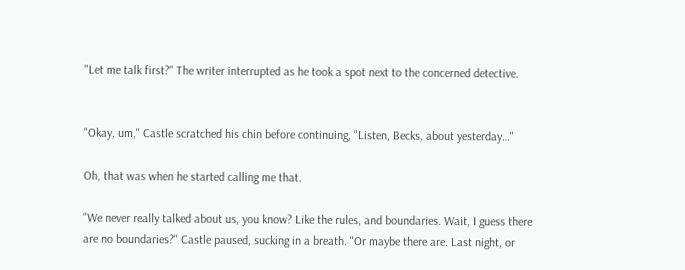"Let me talk first?" The writer interrupted as he took a spot next to the concerned detective.


"Okay, um," Castle scratched his chin before continuing, "Listen, Becks, about yesterday…"

Oh, that was when he started calling me that.

"We never really talked about us, you know? Like the rules, and boundaries. Wait, I guess there are no boundaries?" Castle paused, sucking in a breath. "Or maybe there are. Last night, or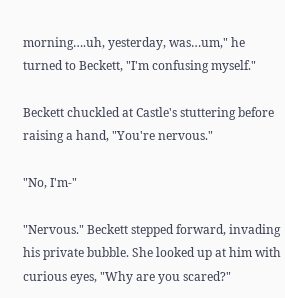morning….uh, yesterday, was…um," he turned to Beckett, "I'm confusing myself."

Beckett chuckled at Castle's stuttering before raising a hand, "You're nervous."

"No, I'm-"

"Nervous." Beckett stepped forward, invading his private bubble. She looked up at him with curious eyes, "Why are you scared?"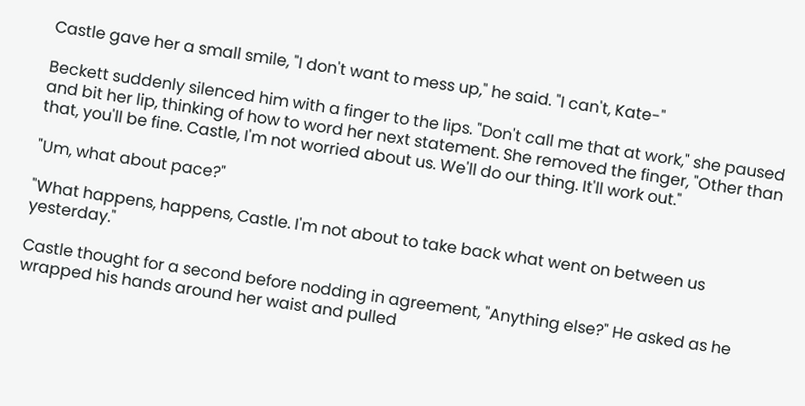Castle gave her a small smile, "I don't want to mess up," he said. "I can't, Kate-"

Beckett suddenly silenced him with a finger to the lips. "Don't call me that at work," she paused and bit her lip, thinking of how to word her next statement. She removed the finger, "Other than that, you'll be fine. Castle, I'm not worried about us. We'll do our thing. It'll work out."

"Um, what about pace?"

"What happens, happens, Castle. I'm not about to take back what went on between us yesterday."

Castle thought for a second before nodding in agreement, "Anything else?" He asked as he wrapped his hands around her waist and pulled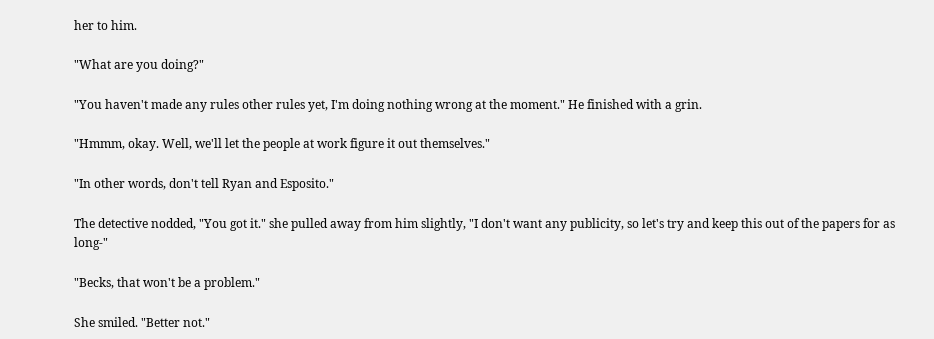her to him.

"What are you doing?"

"You haven't made any rules other rules yet, I'm doing nothing wrong at the moment." He finished with a grin.

"Hmmm, okay. Well, we'll let the people at work figure it out themselves."

"In other words, don't tell Ryan and Esposito."

The detective nodded, "You got it." she pulled away from him slightly, "I don't want any publicity, so let's try and keep this out of the papers for as long-"

"Becks, that won't be a problem."

She smiled. "Better not."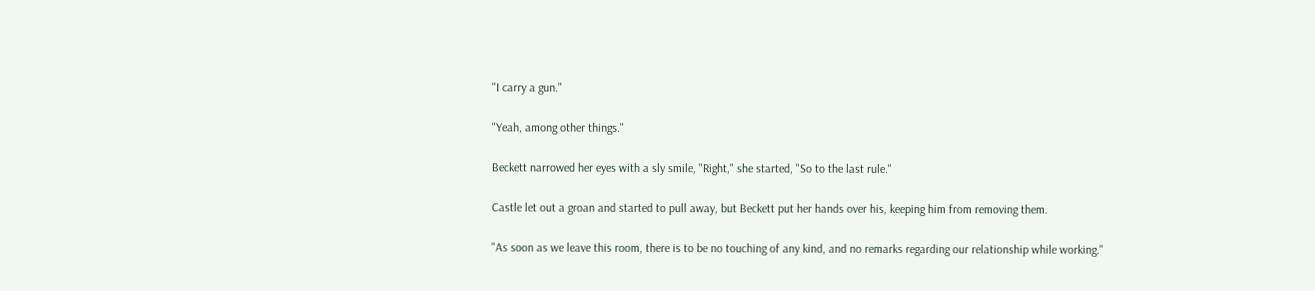"I carry a gun."

"Yeah, among other things."

Beckett narrowed her eyes with a sly smile, "Right," she started, "So to the last rule."

Castle let out a groan and started to pull away, but Beckett put her hands over his, keeping him from removing them.

"As soon as we leave this room, there is to be no touching of any kind, and no remarks regarding our relationship while working."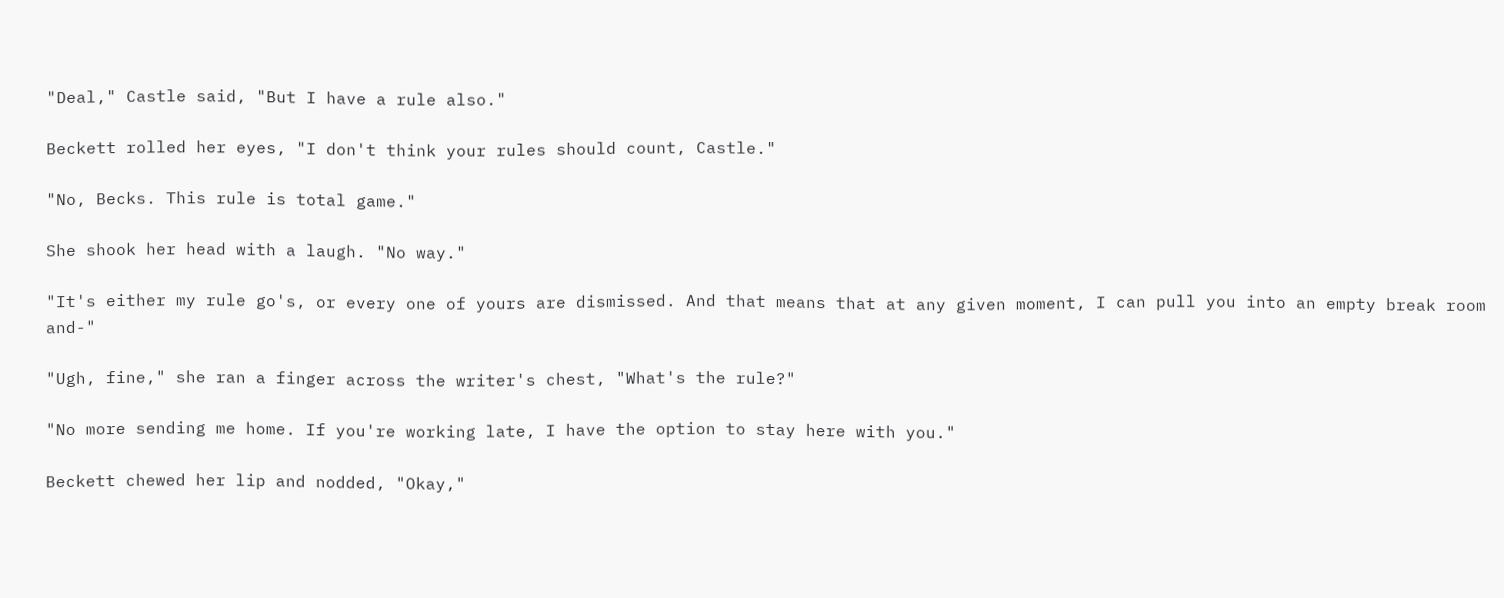"Deal," Castle said, "But I have a rule also."

Beckett rolled her eyes, "I don't think your rules should count, Castle."

"No, Becks. This rule is total game."

She shook her head with a laugh. "No way."

"It's either my rule go's, or every one of yours are dismissed. And that means that at any given moment, I can pull you into an empty break room and-"

"Ugh, fine," she ran a finger across the writer's chest, "What's the rule?"

"No more sending me home. If you're working late, I have the option to stay here with you."

Beckett chewed her lip and nodded, "Okay,"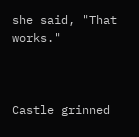she said, "That works."



Castle grinned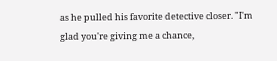as he pulled his favorite detective closer. "I'm glad you're giving me a chance,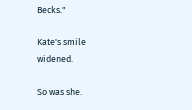Becks."

Kate's smile widened.

So was she.